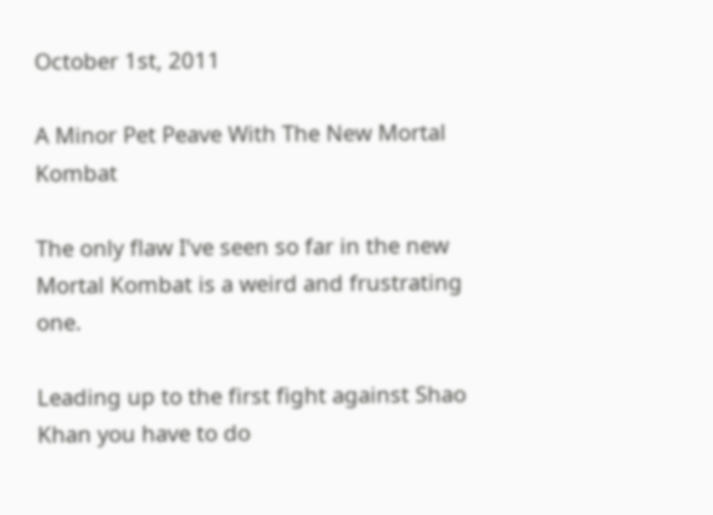October 1st, 2011

A Minor Pet Peave With The New Mortal Kombat

The only flaw I've seen so far in the new Mortal Kombat is a weird and frustrating one.

Leading up to the first fight against Shao Khan you have to do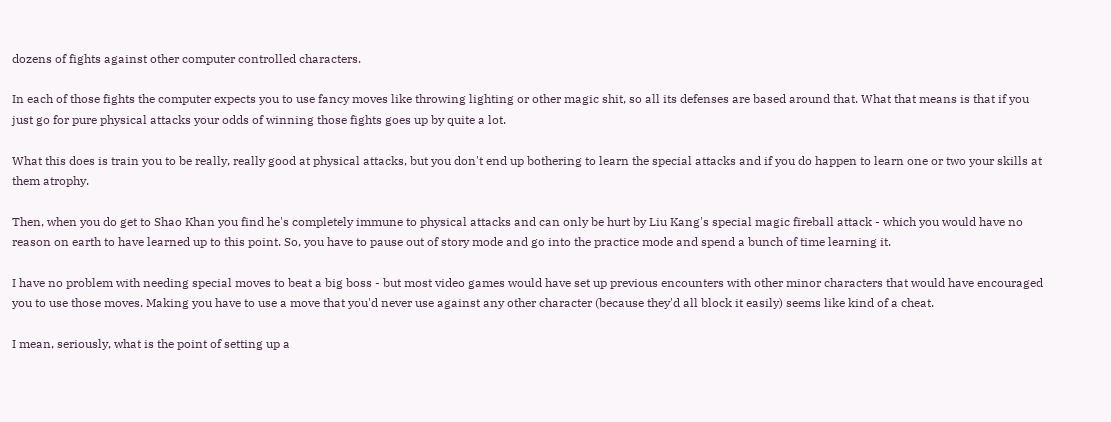dozens of fights against other computer controlled characters.

In each of those fights the computer expects you to use fancy moves like throwing lighting or other magic shit, so all its defenses are based around that. What that means is that if you just go for pure physical attacks your odds of winning those fights goes up by quite a lot.

What this does is train you to be really, really good at physical attacks, but you don't end up bothering to learn the special attacks and if you do happen to learn one or two your skills at them atrophy.

Then, when you do get to Shao Khan you find he's completely immune to physical attacks and can only be hurt by Liu Kang's special magic fireball attack - which you would have no reason on earth to have learned up to this point. So, you have to pause out of story mode and go into the practice mode and spend a bunch of time learning it.

I have no problem with needing special moves to beat a big boss - but most video games would have set up previous encounters with other minor characters that would have encouraged you to use those moves. Making you have to use a move that you'd never use against any other character (because they'd all block it easily) seems like kind of a cheat.

I mean, seriously, what is the point of setting up a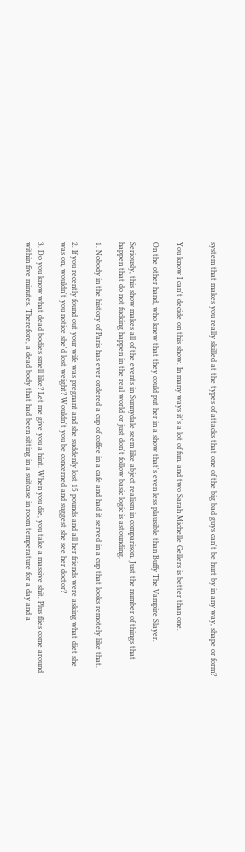system that makes you really skilled at the types of attacks that one of the big bad guys can't be hurt by in any way, shape or form?


You know I can't decide on this show. In many ways it's a lot of fun. and two Sarah Michelle Gellers is better than one.

On the other hand, who knew that they could put her in a show that's even less plausible than Buffy The Vampire Slayer.

Seriously, this show makes all of the events in Sunnydale seem like abject realism in comparison. Just the number of things that happen that do not fucking happen in the real world or just don't follow basic logic is astounding.

1. Nobody in the history of Paris has ever ordered a cup of coffee in a cafe and had it served in a cup that looks remotely like that.

2. If you recently found out your wife was pregnant and she suddenly lost 15 pounds and all her friends were asking what diet she was on, wouldn't you notice she'd lost weight? Wouldn't you be concerned and suggest she see her doctor?

3. Do you know what dead bodies smell like? Let me give you a hint. When you die, you take a massive shit. Plus flies come around within five minutes. Therefore, a dead body that had been sitting in a suitcase in room temperature for a day and a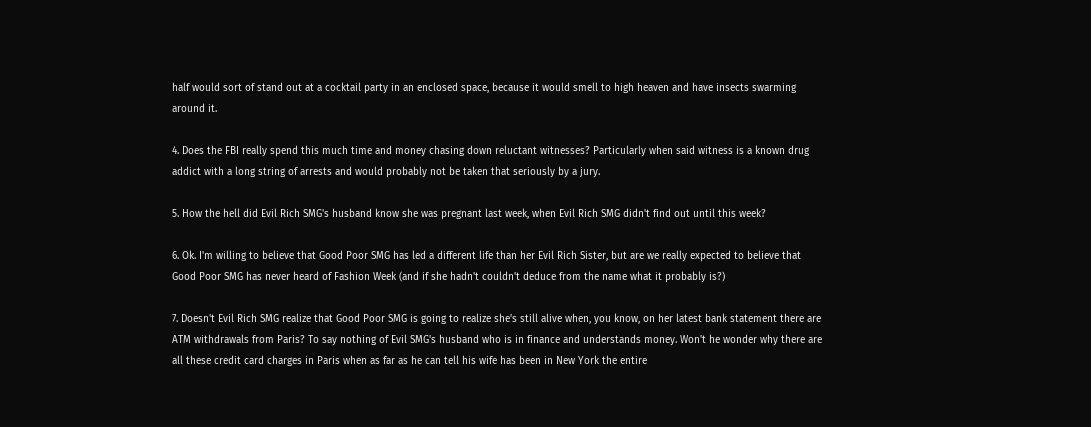half would sort of stand out at a cocktail party in an enclosed space, because it would smell to high heaven and have insects swarming around it.

4. Does the FBI really spend this much time and money chasing down reluctant witnesses? Particularly when said witness is a known drug addict with a long string of arrests and would probably not be taken that seriously by a jury.

5. How the hell did Evil Rich SMG's husband know she was pregnant last week, when Evil Rich SMG didn't find out until this week?

6. Ok. I'm willing to believe that Good Poor SMG has led a different life than her Evil Rich Sister, but are we really expected to believe that Good Poor SMG has never heard of Fashion Week (and if she hadn't couldn't deduce from the name what it probably is?)

7. Doesn't Evil Rich SMG realize that Good Poor SMG is going to realize she's still alive when, you know, on her latest bank statement there are ATM withdrawals from Paris? To say nothing of Evil SMG's husband who is in finance and understands money. Won't he wonder why there are all these credit card charges in Paris when as far as he can tell his wife has been in New York the entire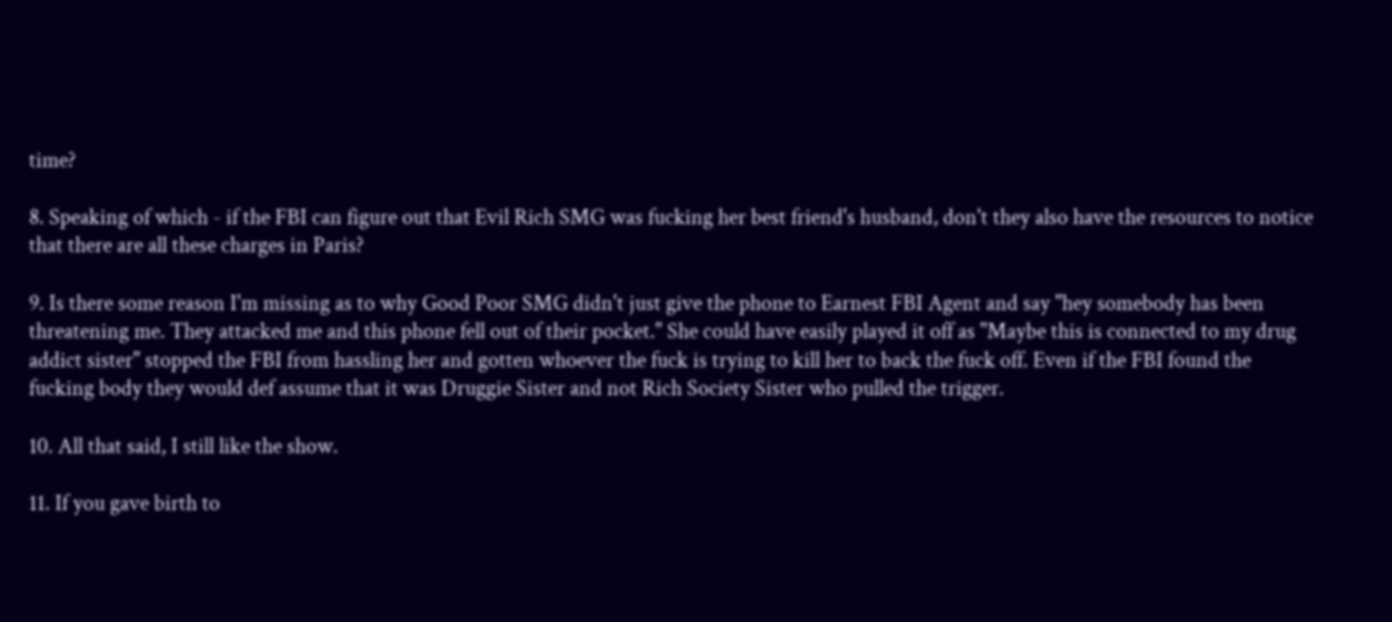time?

8. Speaking of which - if the FBI can figure out that Evil Rich SMG was fucking her best friend's husband, don't they also have the resources to notice that there are all these charges in Paris?

9. Is there some reason I'm missing as to why Good Poor SMG didn't just give the phone to Earnest FBI Agent and say "hey somebody has been threatening me. They attacked me and this phone fell out of their pocket." She could have easily played it off as "Maybe this is connected to my drug addict sister" stopped the FBI from hassling her and gotten whoever the fuck is trying to kill her to back the fuck off. Even if the FBI found the fucking body they would def assume that it was Druggie Sister and not Rich Society Sister who pulled the trigger.

10. All that said, I still like the show.

11. If you gave birth to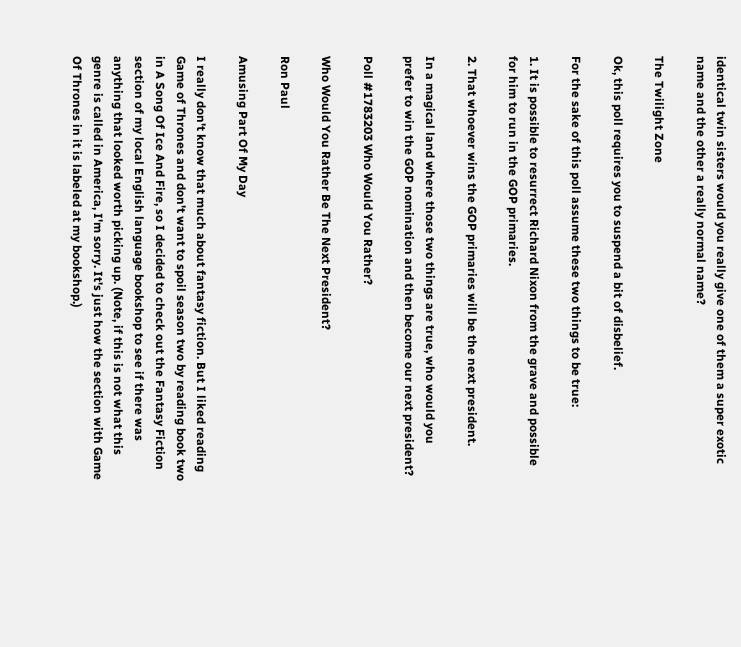identical twin sisters would you really give one of them a super exotic name and the other a really normal name?

The Twilight Zone

Ok, this poll requires you to suspend a bit of disbelief.

For the sake of this poll assume these two things to be true:

1. It is possible to resurrect Richard Nixon from the grave and possible for him to run in the GOP primaries.

2. That whoever wins the GOP primaries will be the next president.

In a magical land where those two things are true, who would you prefer to win the GOP nomination and then become our next president?

Poll #1783203 Who Would You Rather?

Who Would You Rather Be The Next President?

Ron Paul

Amusing Part Of My Day

I really don't know that much about fantasy fiction. But I liked reading Game of Thrones and don't want to spoil season two by reading book two in A Song Of Ice And Fire, so I decided to check out the Fantasy Fiction section of my local English language bookshop to see if there was anything that looked worth picking up. (Note, if this is not what this genre is called in America, I'm sorry. It's just how the section with Game Of Thrones in it is labeled at my bookshop.)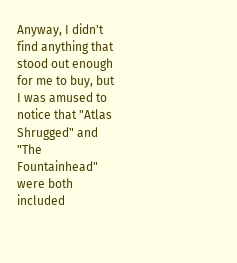Anyway, I didn't find anything that stood out enough for me to buy, but I was amused to notice that "Atlas Shrugged" and "The Fountainhead" were both included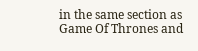in the same section as Game Of Thrones and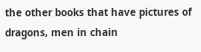the other books that have pictures of dragons, men in chain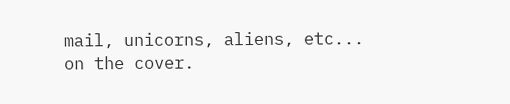mail, unicorns, aliens, etc... on the cover.